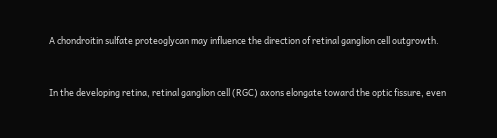A chondroitin sulfate proteoglycan may influence the direction of retinal ganglion cell outgrowth.


In the developing retina, retinal ganglion cell (RGC) axons elongate toward the optic fissure, even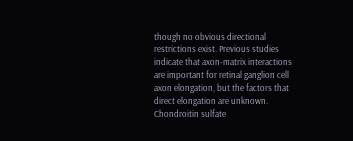though no obvious directional restrictions exist. Previous studies indicate that axon-matrix interactions are important for retinal ganglion cell axon elongation, but the factors that direct elongation are unknown. Chondroitin sulfate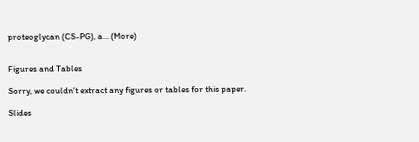proteoglycan (CS-PG), a… (More)


Figures and Tables

Sorry, we couldn't extract any figures or tables for this paper.

Slides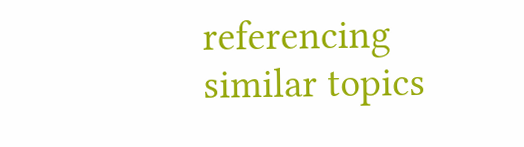referencing similar topics